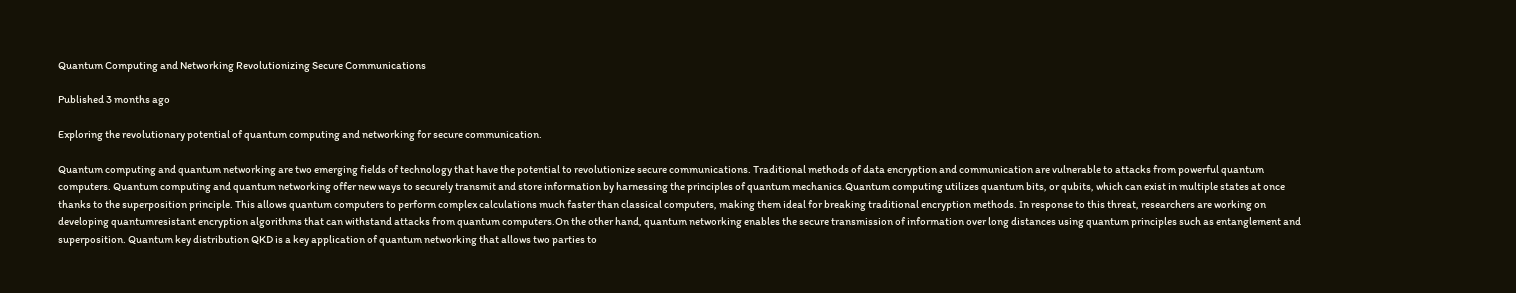Quantum Computing and Networking Revolutionizing Secure Communications

Published 3 months ago

Exploring the revolutionary potential of quantum computing and networking for secure communication.

Quantum computing and quantum networking are two emerging fields of technology that have the potential to revolutionize secure communications. Traditional methods of data encryption and communication are vulnerable to attacks from powerful quantum computers. Quantum computing and quantum networking offer new ways to securely transmit and store information by harnessing the principles of quantum mechanics.Quantum computing utilizes quantum bits, or qubits, which can exist in multiple states at once thanks to the superposition principle. This allows quantum computers to perform complex calculations much faster than classical computers, making them ideal for breaking traditional encryption methods. In response to this threat, researchers are working on developing quantumresistant encryption algorithms that can withstand attacks from quantum computers.On the other hand, quantum networking enables the secure transmission of information over long distances using quantum principles such as entanglement and superposition. Quantum key distribution QKD is a key application of quantum networking that allows two parties to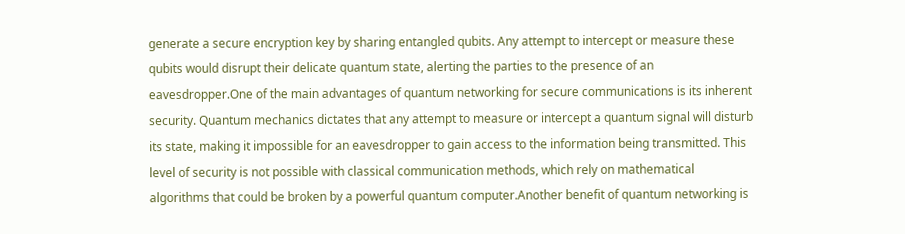generate a secure encryption key by sharing entangled qubits. Any attempt to intercept or measure these qubits would disrupt their delicate quantum state, alerting the parties to the presence of an eavesdropper.One of the main advantages of quantum networking for secure communications is its inherent security. Quantum mechanics dictates that any attempt to measure or intercept a quantum signal will disturb its state, making it impossible for an eavesdropper to gain access to the information being transmitted. This level of security is not possible with classical communication methods, which rely on mathematical algorithms that could be broken by a powerful quantum computer.Another benefit of quantum networking is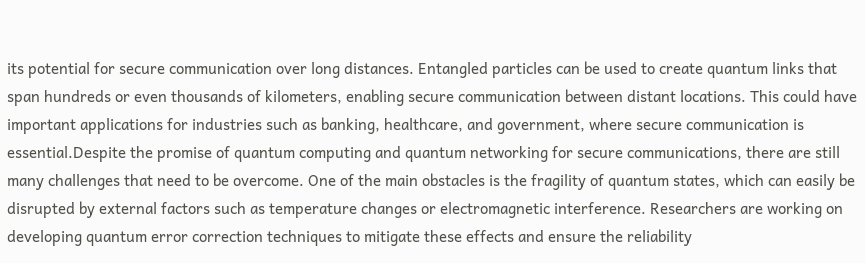its potential for secure communication over long distances. Entangled particles can be used to create quantum links that span hundreds or even thousands of kilometers, enabling secure communication between distant locations. This could have important applications for industries such as banking, healthcare, and government, where secure communication is essential.Despite the promise of quantum computing and quantum networking for secure communications, there are still many challenges that need to be overcome. One of the main obstacles is the fragility of quantum states, which can easily be disrupted by external factors such as temperature changes or electromagnetic interference. Researchers are working on developing quantum error correction techniques to mitigate these effects and ensure the reliability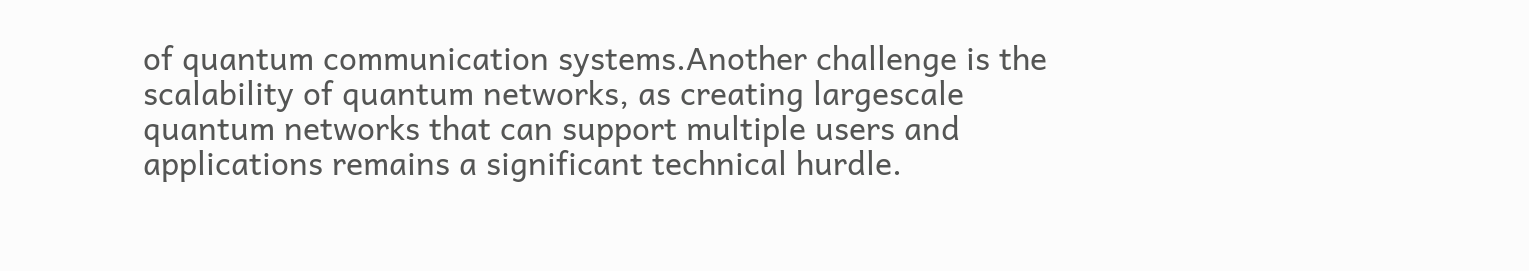of quantum communication systems.Another challenge is the scalability of quantum networks, as creating largescale quantum networks that can support multiple users and applications remains a significant technical hurdle.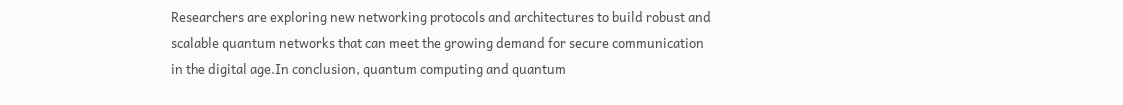Researchers are exploring new networking protocols and architectures to build robust and scalable quantum networks that can meet the growing demand for secure communication in the digital age.In conclusion, quantum computing and quantum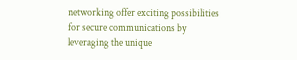networking offer exciting possibilities for secure communications by leveraging the unique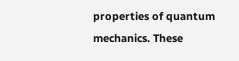properties of quantum mechanics. These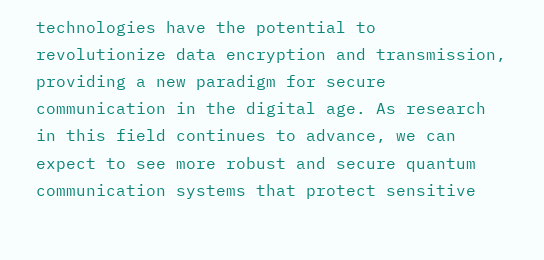technologies have the potential to revolutionize data encryption and transmission, providing a new paradigm for secure communication in the digital age. As research in this field continues to advance, we can expect to see more robust and secure quantum communication systems that protect sensitive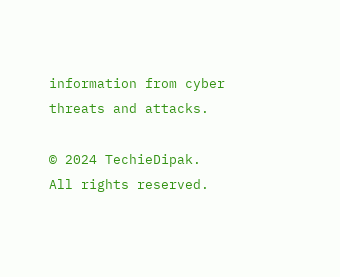information from cyber threats and attacks.

© 2024 TechieDipak. All rights reserved.